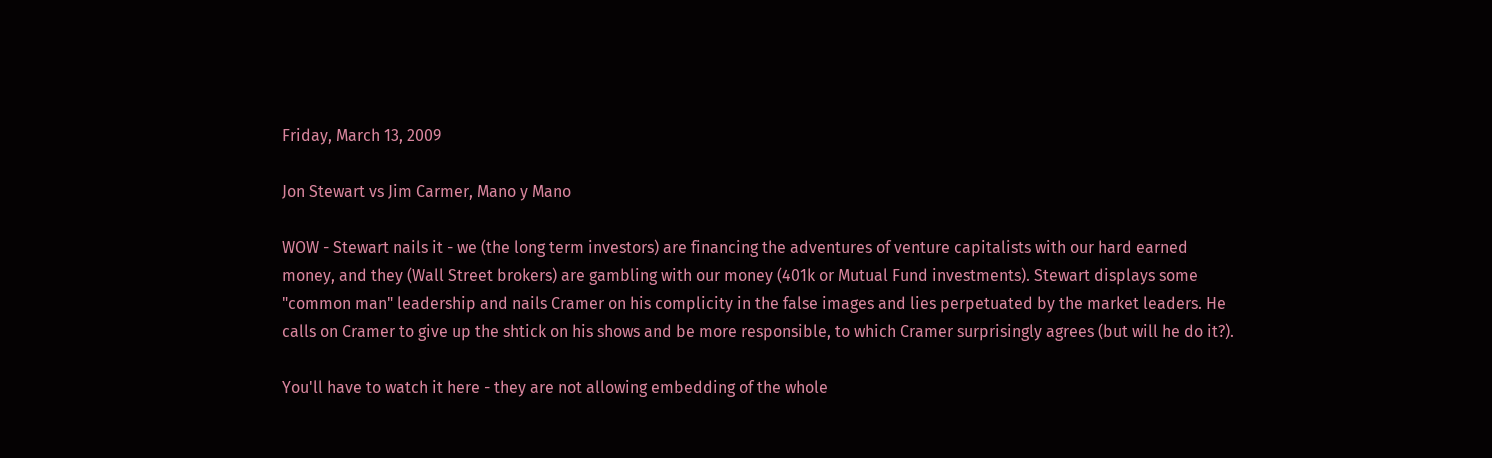Friday, March 13, 2009

Jon Stewart vs Jim Carmer, Mano y Mano

WOW - Stewart nails it - we (the long term investors) are financing the adventures of venture capitalists with our hard earned money, and they (Wall Street brokers) are gambling with our money (401k or Mutual Fund investments). Stewart displays some "common man" leadership and nails Cramer on his complicity in the false images and lies perpetuated by the market leaders. He calls on Cramer to give up the shtick on his shows and be more responsible, to which Cramer surprisingly agrees (but will he do it?).

You'll have to watch it here - they are not allowing embedding of the whole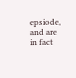epsiode, and are in fact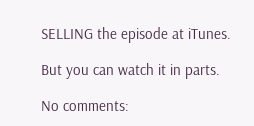SELLING the episode at iTunes.

But you can watch it in parts.

No comments: